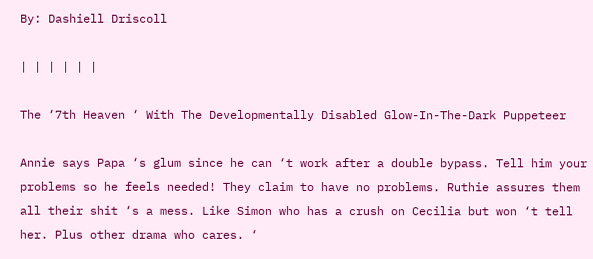By: Dashiell Driscoll

| | | | | |

The ‘7th Heaven ‘ With The Developmentally Disabled Glow-In-The-Dark Puppeteer

Annie says Papa ‘s glum since he can ‘t work after a double bypass. Tell him your problems so he feels needed! They claim to have no problems. Ruthie assures them all their shit ‘s a mess. Like Simon who has a crush on Cecilia but won ‘t tell her. Plus other drama who cares. ‘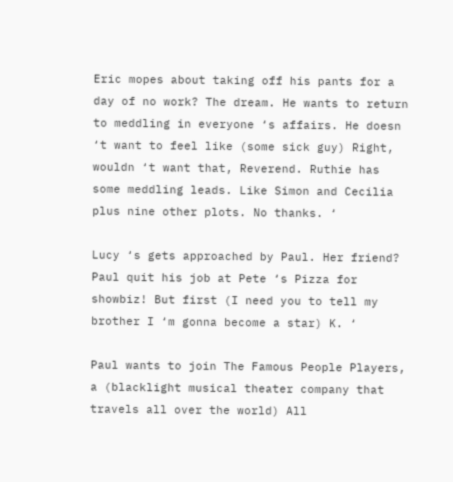Eric mopes about taking off his pants for a day of no work? The dream. He wants to return to meddling in everyone ‘s affairs. He doesn ‘t want to feel like (some sick guy) Right, wouldn ‘t want that, Reverend. Ruthie has some meddling leads. Like Simon and Cecilia plus nine other plots. No thanks. ‘

Lucy ‘s gets approached by Paul. Her friend? Paul quit his job at Pete ‘s Pizza for showbiz! But first (I need you to tell my brother I ‘m gonna become a star) K. ‘

Paul wants to join The Famous People Players, a (blacklight musical theater company that travels all over the world) All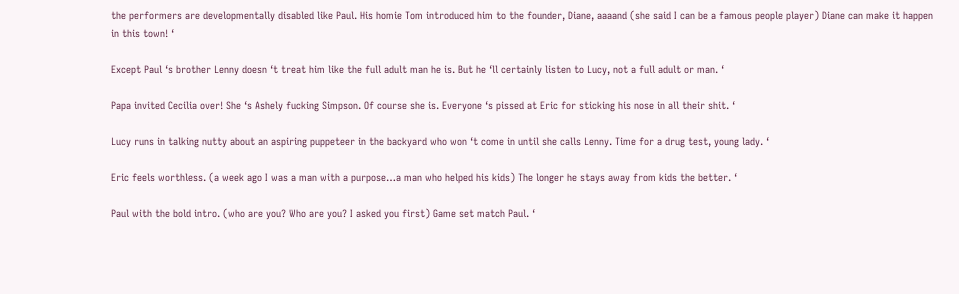the performers are developmentally disabled like Paul. His homie Tom introduced him to the founder, Diane, aaaand (she said I can be a famous people player) Diane can make it happen in this town! ‘

Except Paul ‘s brother Lenny doesn ‘t treat him like the full adult man he is. But he ‘ll certainly listen to Lucy, not a full adult or man. ‘

Papa invited Cecilia over! She ‘s Ashely fucking Simpson. Of course she is. Everyone ‘s pissed at Eric for sticking his nose in all their shit. ‘

Lucy runs in talking nutty about an aspiring puppeteer in the backyard who won ‘t come in until she calls Lenny. Time for a drug test, young lady. ‘

Eric feels worthless. (a week ago I was a man with a purpose…a man who helped his kids) The longer he stays away from kids the better. ‘

Paul with the bold intro. (who are you? Who are you? I asked you first) Game set match Paul. ‘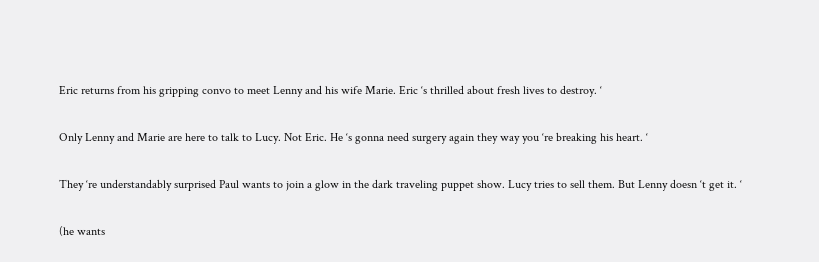Eric returns from his gripping convo to meet Lenny and his wife Marie. Eric ‘s thrilled about fresh lives to destroy. ‘

Only Lenny and Marie are here to talk to Lucy. Not Eric. He ‘s gonna need surgery again they way you ‘re breaking his heart. ‘

They ‘re understandably surprised Paul wants to join a glow in the dark traveling puppet show. Lucy tries to sell them. But Lenny doesn ‘t get it. ‘

(he wants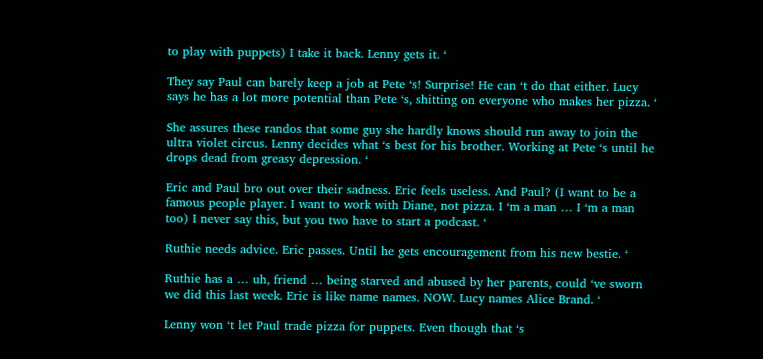to play with puppets) I take it back. Lenny gets it. ‘

They say Paul can barely keep a job at Pete ‘s! Surprise! He can ‘t do that either. Lucy says he has a lot more potential than Pete ‘s, shitting on everyone who makes her pizza. ‘

She assures these randos that some guy she hardly knows should run away to join the ultra violet circus. Lenny decides what ‘s best for his brother. Working at Pete ‘s until he drops dead from greasy depression. ‘

Eric and Paul bro out over their sadness. Eric feels useless. And Paul? (I want to be a famous people player. I want to work with Diane, not pizza. I ‘m a man … I ‘m a man too) I never say this, but you two have to start a podcast. ‘

Ruthie needs advice. Eric passes. Until he gets encouragement from his new bestie. ‘

Ruthie has a … uh, friend … being starved and abused by her parents, could ‘ve sworn we did this last week. Eric is like name names. NOW. Lucy names Alice Brand. ‘

Lenny won ‘t let Paul trade pizza for puppets. Even though that ‘s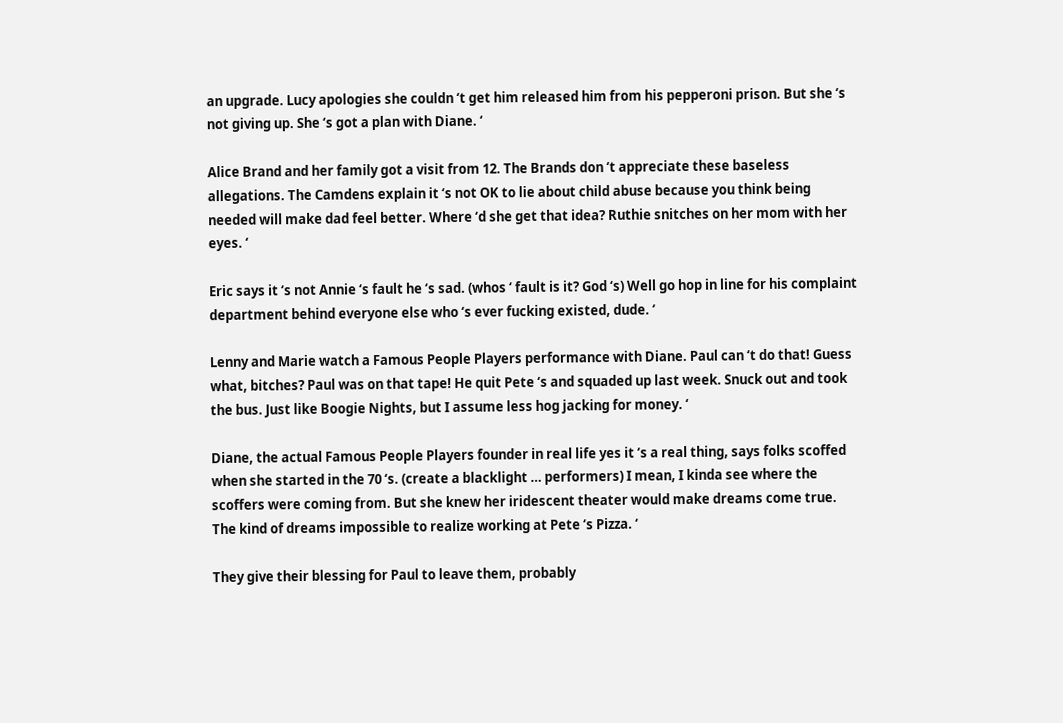an upgrade. Lucy apologies she couldn ‘t get him released him from his pepperoni prison. But she ‘s not giving up. She ‘s got a plan with Diane. ‘

Alice Brand and her family got a visit from 12. The Brands don ‘t appreciate these baseless allegations. The Camdens explain it ‘s not OK to lie about child abuse because you think being needed will make dad feel better. Where ‘d she get that idea? Ruthie snitches on her mom with her eyes. ‘

Eric says it ‘s not Annie ‘s fault he ‘s sad. (whos ‘ fault is it? God ‘s) Well go hop in line for his complaint department behind everyone else who ‘s ever fucking existed, dude. ‘

Lenny and Marie watch a Famous People Players performance with Diane. Paul can ‘t do that! Guess what, bitches? Paul was on that tape! He quit Pete ‘s and squaded up last week. Snuck out and took the bus. Just like Boogie Nights, but I assume less hog jacking for money. ‘

Diane, the actual Famous People Players founder in real life yes it ‘s a real thing, says folks scoffed when she started in the 70 ‘s. (create a blacklight … performers) I mean, I kinda see where the scoffers were coming from. But she knew her iridescent theater would make dreams come true. The kind of dreams impossible to realize working at Pete ‘s Pizza. ‘

They give their blessing for Paul to leave them, probably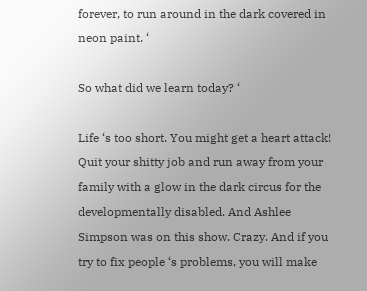forever, to run around in the dark covered in neon paint. ‘

So what did we learn today? ‘

Life ‘s too short. You might get a heart attack! Quit your shitty job and run away from your family with a glow in the dark circus for the developmentally disabled. And Ashlee Simpson was on this show. Crazy. And if you try to fix people ‘s problems, you will make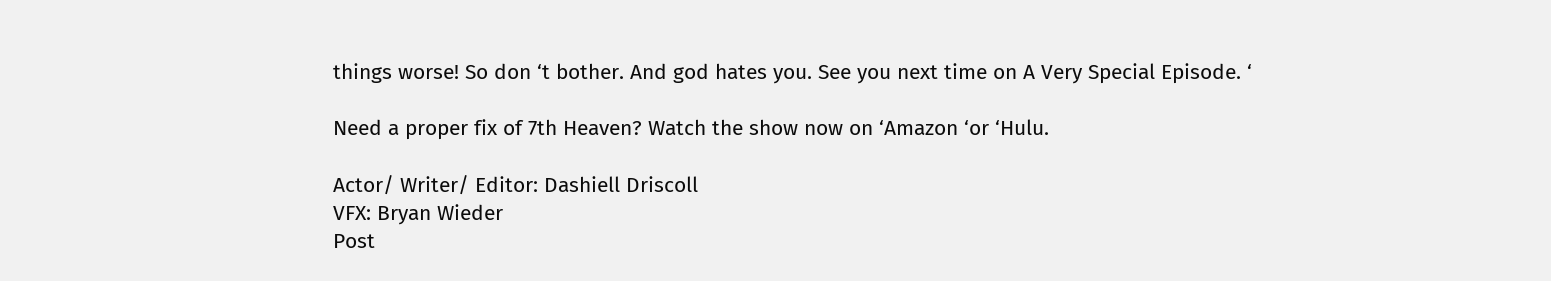things worse! So don ‘t bother. And god hates you. See you next time on A Very Special Episode. ‘

Need a proper fix of 7th Heaven? Watch the show now on ‘Amazon ‘or ‘Hulu.

Actor/ Writer/ Editor: Dashiell Driscoll
VFX: Bryan Wieder
Post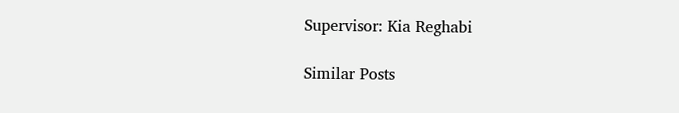Supervisor: Kia Reghabi

Similar Posts